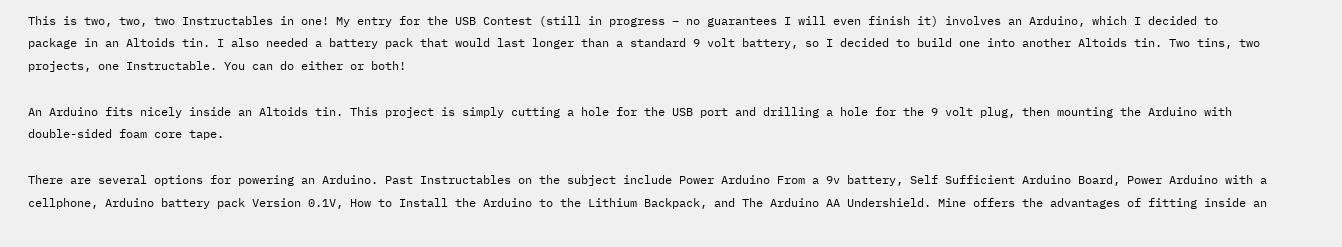This is two, two, two Instructables in one! My entry for the USB Contest (still in progress – no guarantees I will even finish it) involves an Arduino, which I decided to package in an Altoids tin. I also needed a battery pack that would last longer than a standard 9 volt battery, so I decided to build one into another Altoids tin. Two tins, two projects, one Instructable. You can do either or both!

An Arduino fits nicely inside an Altoids tin. This project is simply cutting a hole for the USB port and drilling a hole for the 9 volt plug, then mounting the Arduino with double-sided foam core tape.

There are several options for powering an Arduino. Past Instructables on the subject include Power Arduino From a 9v battery, Self Sufficient Arduino Board, Power Arduino with a cellphone, Arduino battery pack Version 0.1V, How to Install the Arduino to the Lithium Backpack, and The Arduino AA Undershield. Mine offers the advantages of fitting inside an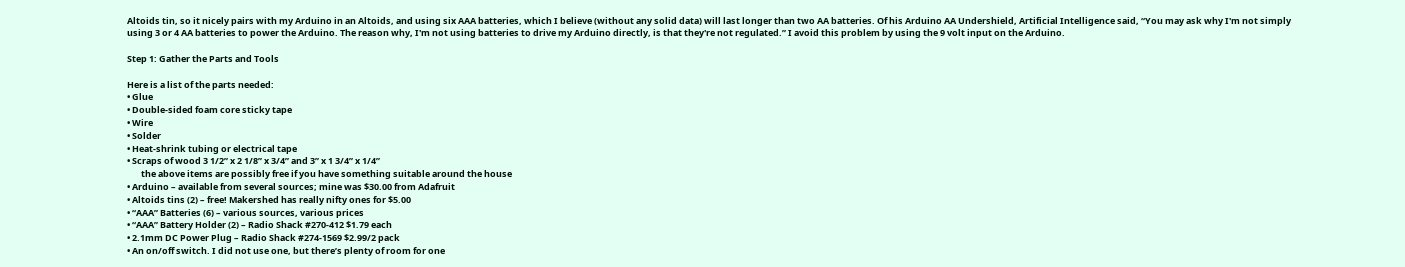Altoids tin, so it nicely pairs with my Arduino in an Altoids, and using six AAA batteries, which I believe (without any solid data) will last longer than two AA batteries. Of his Arduino AA Undershield, Artificial Intelligence said, “You may ask why I'm not simply using 3 or 4 AA batteries to power the Arduino. The reason why, I'm not using batteries to drive my Arduino directly, is that they're not regulated.” I avoid this problem by using the 9 volt input on the Arduino.

Step 1: Gather the Parts and Tools

Here is a list of the parts needed:
• Glue
• Double-sided foam core sticky tape
• Wire
• Solder
• Heat-shrink tubing or electrical tape
• Scraps of wood 3 1/2” x 2 1/8” x 3/4” and 3” x 1 3/4” x 1/4”
       the above items are possibly free if you have something suitable around the house
• Arduino – available from several sources; mine was $30.00 from Adafruit
• Altoids tins (2) – free! Makershed has really nifty ones for $5.00
• “AAA” Batteries (6) – various sources, various prices
• “AAA” Battery Holder (2) – Radio Shack #270-412 $1.79 each
• 2.1mm DC Power Plug – Radio Shack #274-1569 $2.99/2 pack
• An on/off switch. I did not use one, but there’s plenty of room for one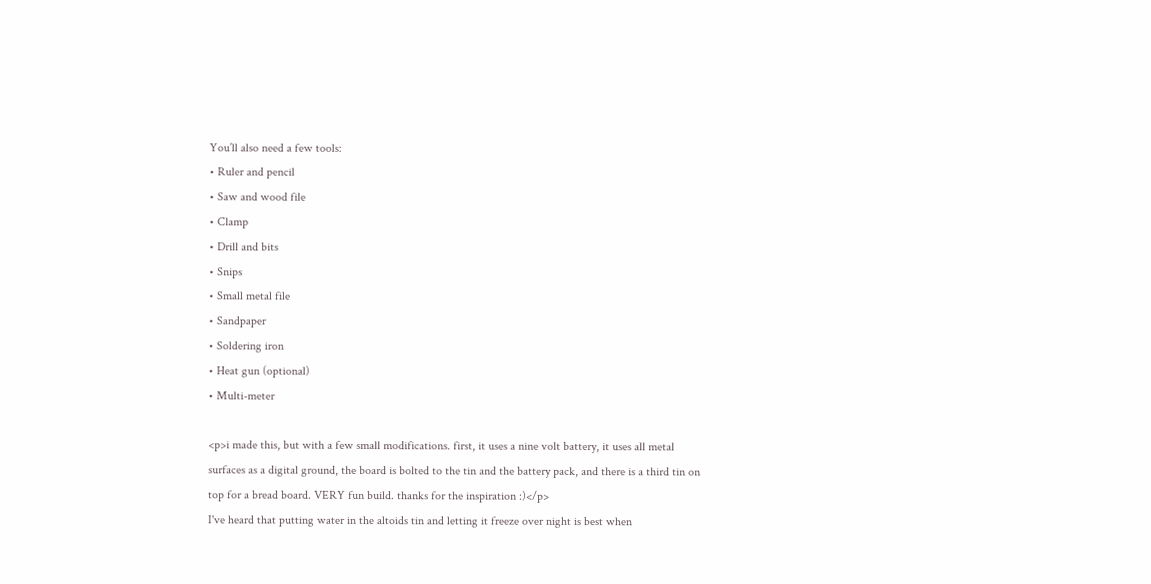You’ll also need a few tools:
• Ruler and pencil
• Saw and wood file
• Clamp
• Drill and bits
• Snips
• Small metal file
• Sandpaper
• Soldering iron
• Heat gun (optional)
• Multi-meter

<p>i made this, but with a few small modifications. first, it uses a nine volt battery, it uses all metal surfaces as a digital ground, the board is bolted to the tin and the battery pack, and there is a third tin on top for a bread board. VERY fun build. thanks for the inspiration :)</p>
I've heard that putting water in the altoids tin and letting it freeze over night is best when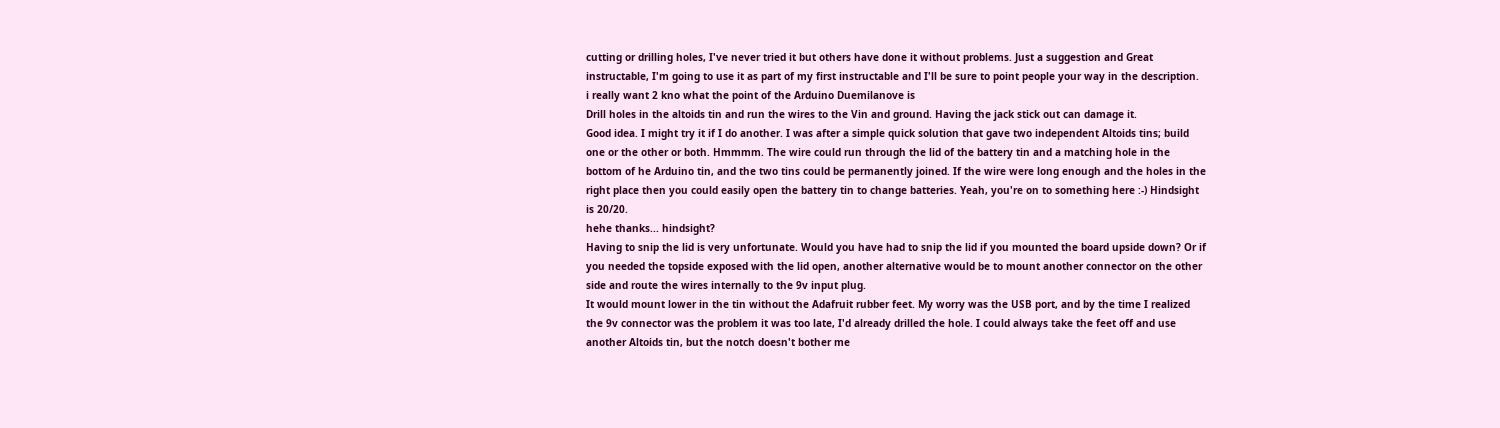cutting or drilling holes, I've never tried it but others have done it without problems. Just a suggestion and Great instructable, I'm going to use it as part of my first instructable and I'll be sure to point people your way in the description.
i really want 2 kno what the point of the Arduino Duemilanove is
Drill holes in the altoids tin and run the wires to the Vin and ground. Having the jack stick out can damage it.
Good idea. I might try it if I do another. I was after a simple quick solution that gave two independent Altoids tins; build one or the other or both. Hmmmm. The wire could run through the lid of the battery tin and a matching hole in the bottom of he Arduino tin, and the two tins could be permanently joined. If the wire were long enough and the holes in the right place then you could easily open the battery tin to change batteries. Yeah, you're on to something here :-) Hindsight is 20/20.
hehe thanks... hindsight?
Having to snip the lid is very unfortunate. Would you have had to snip the lid if you mounted the board upside down? Or if you needed the topside exposed with the lid open, another alternative would be to mount another connector on the other side and route the wires internally to the 9v input plug.
It would mount lower in the tin without the Adafruit rubber feet. My worry was the USB port, and by the time I realized the 9v connector was the problem it was too late, I'd already drilled the hole. I could always take the feet off and use another Altoids tin, but the notch doesn't bother me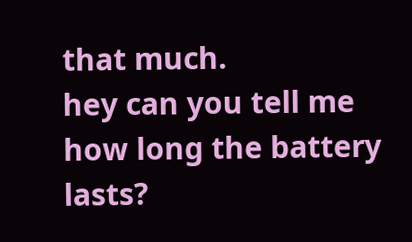that much.
hey can you tell me how long the battery lasts?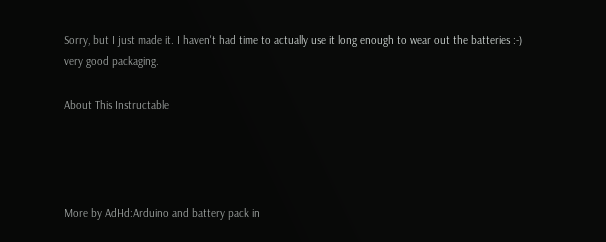Sorry, but I just made it. I haven't had time to actually use it long enough to wear out the batteries :-)
very good packaging.

About This Instructable




More by AdHd:Arduino and battery pack in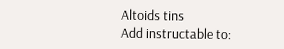Altoids tins
Add instructable to: